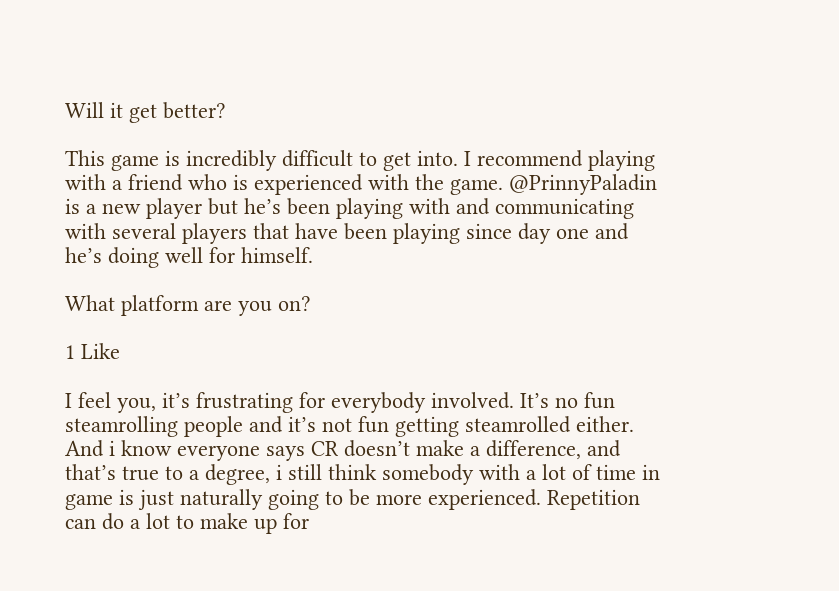Will it get better?

This game is incredibly difficult to get into. I recommend playing with a friend who is experienced with the game. @PrinnyPaladin is a new player but he’s been playing with and communicating with several players that have been playing since day one and he’s doing well for himself.

What platform are you on?

1 Like

I feel you, it’s frustrating for everybody involved. It’s no fun steamrolling people and it’s not fun getting steamrolled either. And i know everyone says CR doesn’t make a difference, and that’s true to a degree, i still think somebody with a lot of time in game is just naturally going to be more experienced. Repetition can do a lot to make up for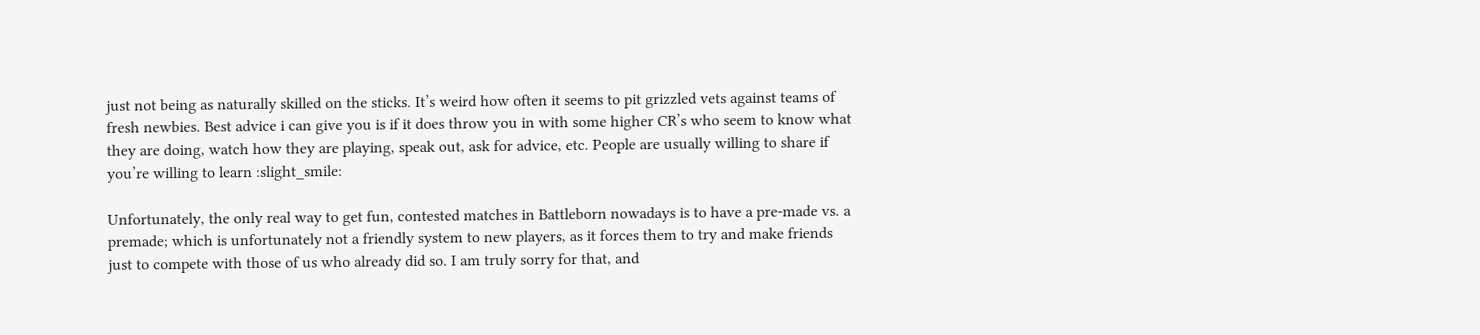just not being as naturally skilled on the sticks. It’s weird how often it seems to pit grizzled vets against teams of fresh newbies. Best advice i can give you is if it does throw you in with some higher CR’s who seem to know what they are doing, watch how they are playing, speak out, ask for advice, etc. People are usually willing to share if you’re willing to learn :slight_smile:

Unfortunately, the only real way to get fun, contested matches in Battleborn nowadays is to have a pre-made vs. a premade; which is unfortunately not a friendly system to new players, as it forces them to try and make friends just to compete with those of us who already did so. I am truly sorry for that, and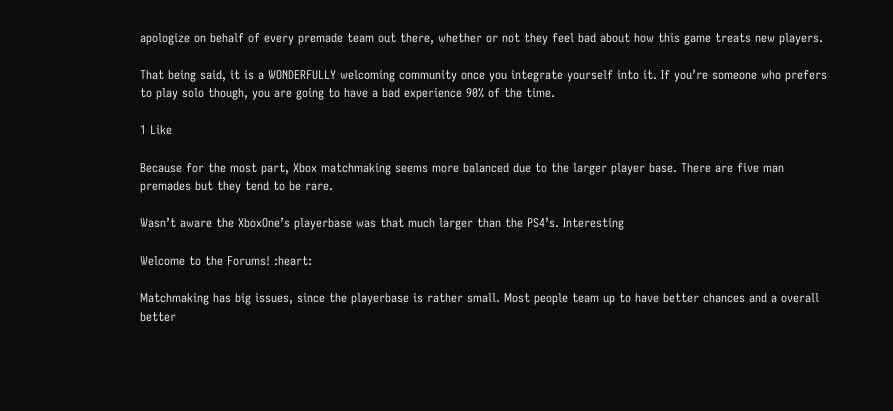apologize on behalf of every premade team out there, whether or not they feel bad about how this game treats new players.

That being said, it is a WONDERFULLY welcoming community once you integrate yourself into it. If you’re someone who prefers to play solo though, you are going to have a bad experience 90% of the time.

1 Like

Because for the most part, Xbox matchmaking seems more balanced due to the larger player base. There are five man premades but they tend to be rare.

Wasn’t aware the XboxOne’s playerbase was that much larger than the PS4’s. Interesting

Welcome to the Forums! :heart:

Matchmaking has big issues, since the playerbase is rather small. Most people team up to have better chances and a overall better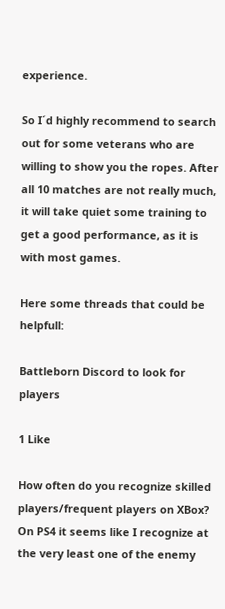experience.

So I´d highly recommend to search out for some veterans who are willing to show you the ropes. After all 10 matches are not really much, it will take quiet some training to get a good performance, as it is with most games.

Here some threads that could be helpfull:

Battleborn Discord to look for players

1 Like

How often do you recognize skilled players/frequent players on XBox? On PS4 it seems like I recognize at the very least one of the enemy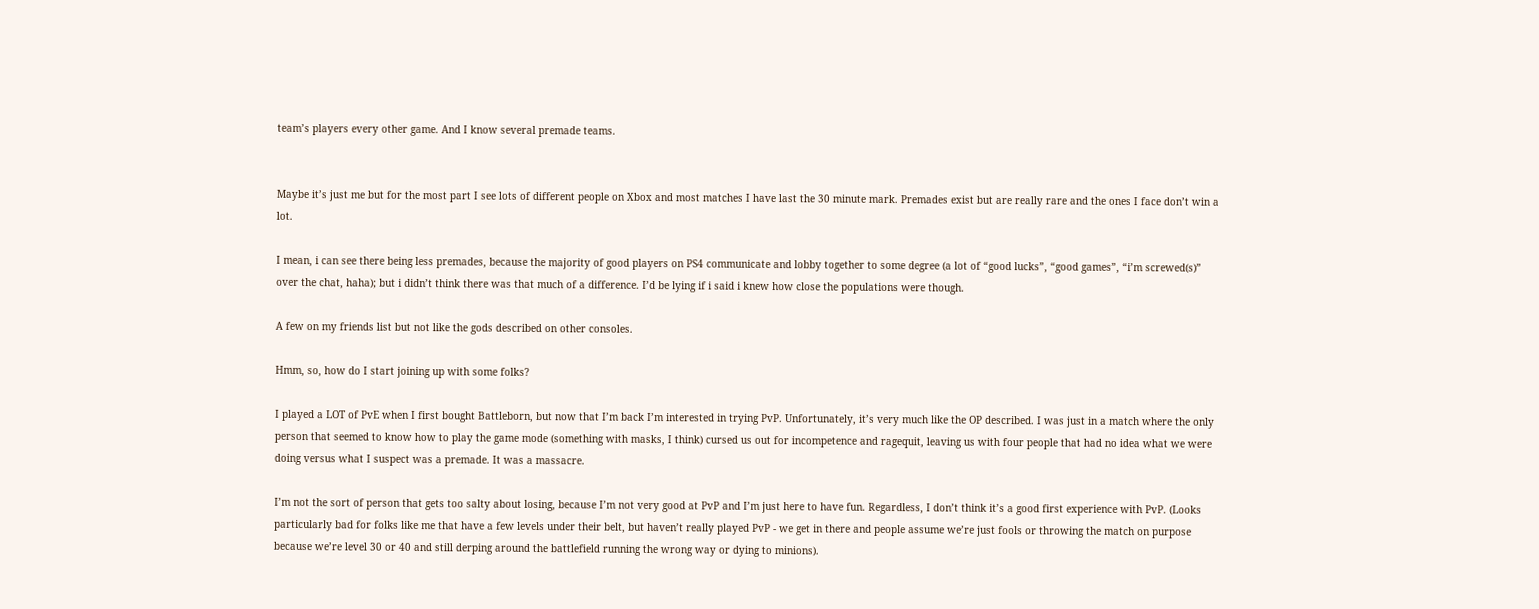team’s players every other game. And I know several premade teams.


Maybe it’s just me but for the most part I see lots of different people on Xbox and most matches I have last the 30 minute mark. Premades exist but are really rare and the ones I face don’t win a lot.

I mean, i can see there being less premades, because the majority of good players on PS4 communicate and lobby together to some degree (a lot of “good lucks”, “good games”, “i’m screwed(s)” over the chat, haha); but i didn’t think there was that much of a difference. I’d be lying if i said i knew how close the populations were though.

A few on my friends list but not like the gods described on other consoles.

Hmm, so, how do I start joining up with some folks?

I played a LOT of PvE when I first bought Battleborn, but now that I’m back I’m interested in trying PvP. Unfortunately, it’s very much like the OP described. I was just in a match where the only person that seemed to know how to play the game mode (something with masks, I think) cursed us out for incompetence and ragequit, leaving us with four people that had no idea what we were doing versus what I suspect was a premade. It was a massacre.

I’m not the sort of person that gets too salty about losing, because I’m not very good at PvP and I’m just here to have fun. Regardless, I don’t think it’s a good first experience with PvP. (Looks particularly bad for folks like me that have a few levels under their belt, but haven’t really played PvP - we get in there and people assume we’re just fools or throwing the match on purpose because we’re level 30 or 40 and still derping around the battlefield running the wrong way or dying to minions).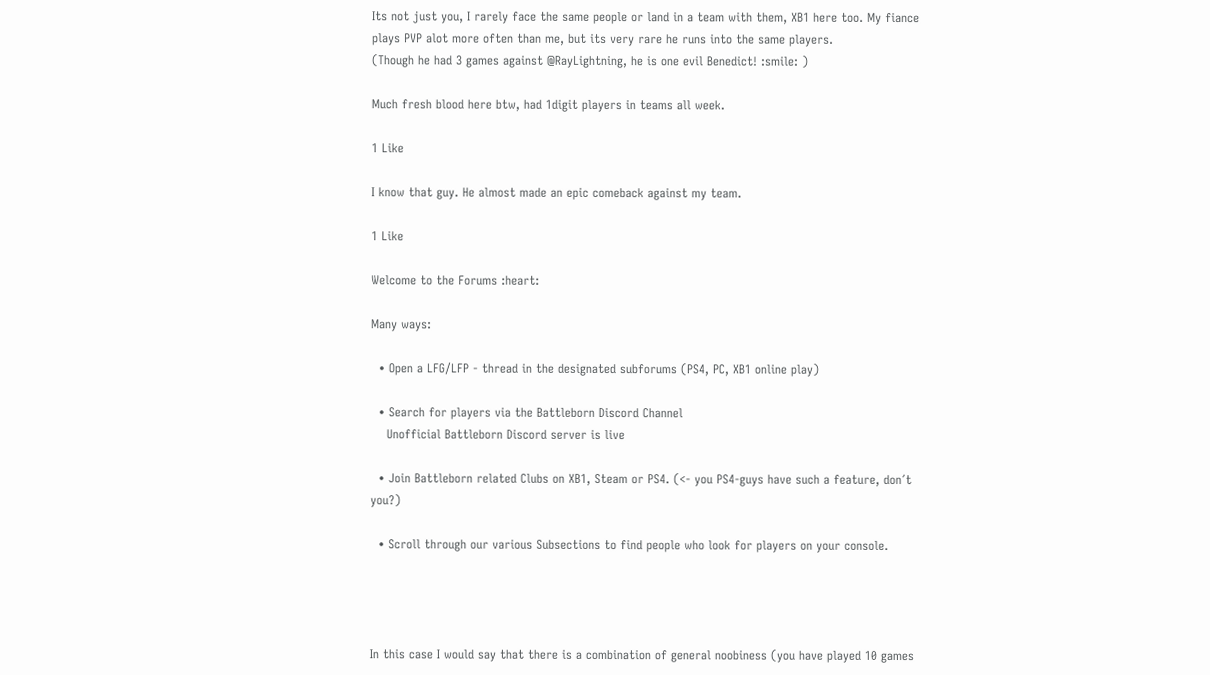Its not just you, I rarely face the same people or land in a team with them, XB1 here too. My fiance plays PVP alot more often than me, but its very rare he runs into the same players.
(Though he had 3 games against @RayLightning, he is one evil Benedict! :smile: )

Much fresh blood here btw, had 1digit players in teams all week.

1 Like

I know that guy. He almost made an epic comeback against my team.

1 Like

Welcome to the Forums :heart:

Many ways:

  • Open a LFG/LFP - thread in the designated subforums (PS4, PC, XB1 online play)

  • Search for players via the Battleborn Discord Channel
    Unofficial Battleborn Discord server is live

  • Join Battleborn related Clubs on XB1, Steam or PS4. (<- you PS4-guys have such a feature, don´t you?)

  • Scroll through our various Subsections to find people who look for players on your console.




In this case I would say that there is a combination of general noobiness (you have played 10 games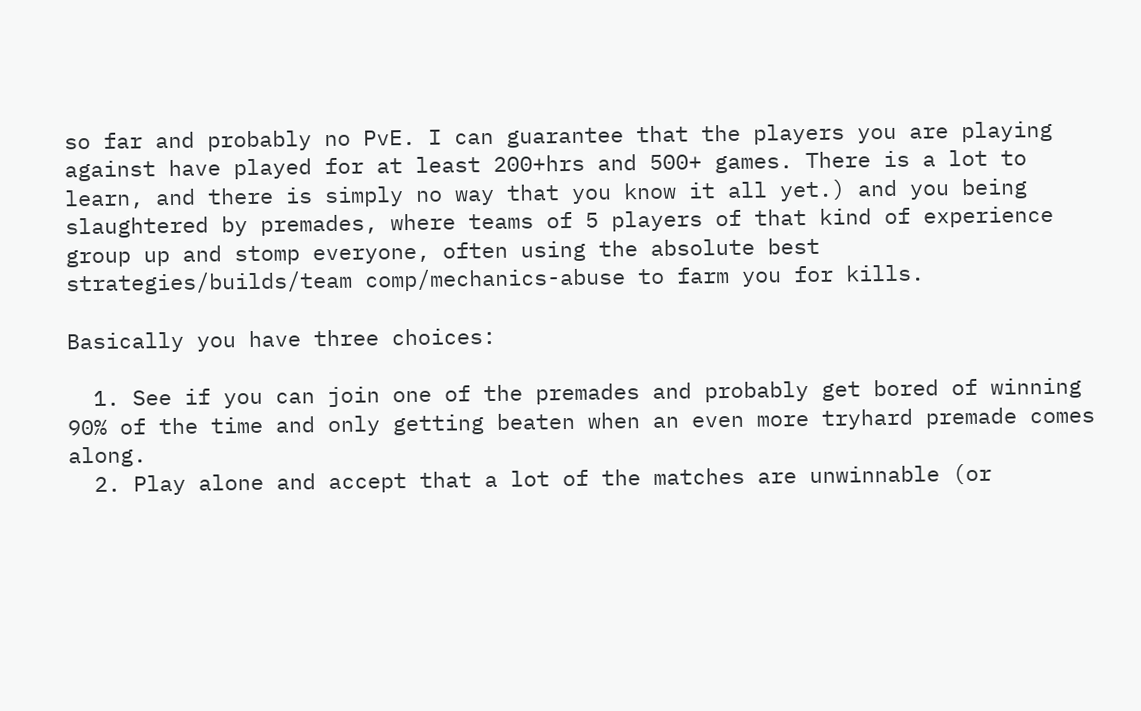so far and probably no PvE. I can guarantee that the players you are playing against have played for at least 200+hrs and 500+ games. There is a lot to learn, and there is simply no way that you know it all yet.) and you being slaughtered by premades, where teams of 5 players of that kind of experience group up and stomp everyone, often using the absolute best strategies/builds/team comp/mechanics-abuse to farm you for kills.

Basically you have three choices:

  1. See if you can join one of the premades and probably get bored of winning 90% of the time and only getting beaten when an even more tryhard premade comes along.
  2. Play alone and accept that a lot of the matches are unwinnable (or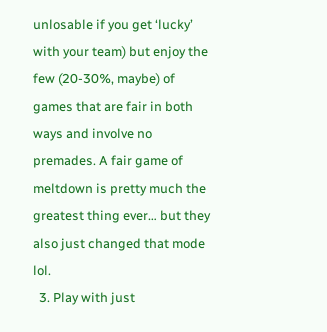unlosable if you get ‘lucky’ with your team) but enjoy the few (20-30%, maybe) of games that are fair in both ways and involve no premades. A fair game of meltdown is pretty much the greatest thing ever… but they also just changed that mode lol.
  3. Play with just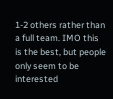1-2 others rather than a full team. IMO this is the best, but people only seem to be interested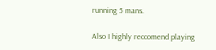running 5 mans.

Also I highly reccomend playing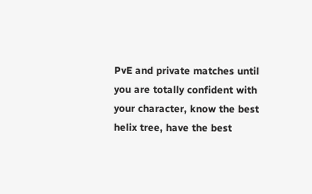PvE and private matches until you are totally confident with your character, know the best helix tree, have the best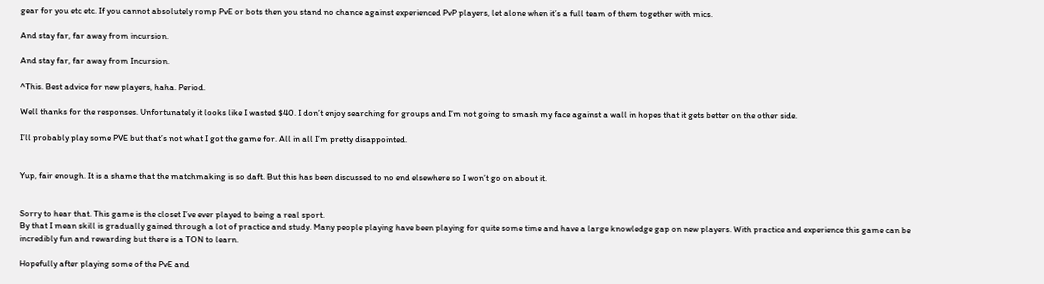gear for you etc etc. If you cannot absolutely romp PvE or bots then you stand no chance against experienced PvP players, let alone when it’s a full team of them together with mics.

And stay far, far away from incursion.

And stay far, far away from Incursion.

^This. Best advice for new players, haha. Period.

Well thanks for the responses. Unfortunately it looks like I wasted $40. I don’t enjoy searching for groups and I’m not going to smash my face against a wall in hopes that it gets better on the other side.

I’ll probably play some PVE but that’s not what I got the game for. All in all I’m pretty disappointed.


Yup, fair enough. It is a shame that the matchmaking is so daft. But this has been discussed to no end elsewhere so I won’t go on about it.


Sorry to hear that. This game is the closet I’ve ever played to being a real sport.
By that I mean skill is gradually gained through a lot of practice and study. Many people playing have been playing for quite some time and have a large knowledge gap on new players. With practice and experience this game can be incredibly fun and rewarding but there is a TON to learn.

Hopefully after playing some of the PvE and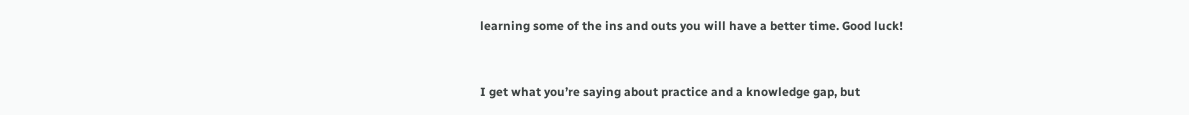learning some of the ins and outs you will have a better time. Good luck!


I get what you’re saying about practice and a knowledge gap, but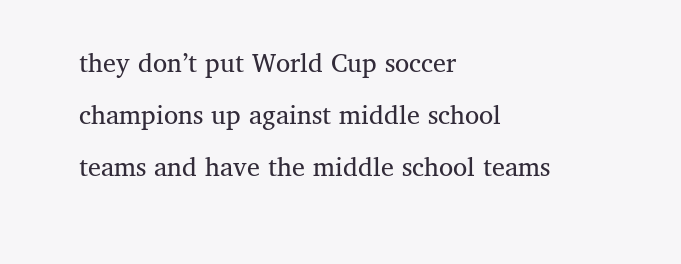they don’t put World Cup soccer champions up against middle school teams and have the middle school teams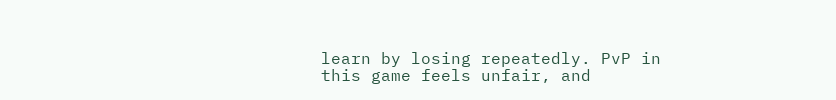learn by losing repeatedly. PvP in this game feels unfair, and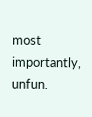most importantly, unfun.